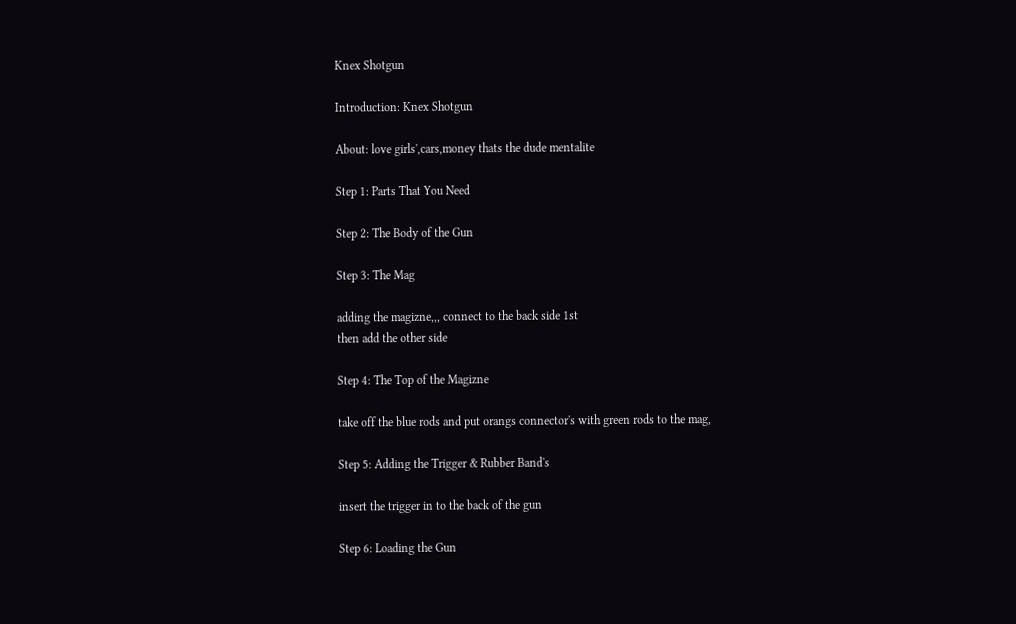Knex Shotgun

Introduction: Knex Shotgun

About: love girls',cars,money thats the dude mentalite

Step 1: Parts That You Need

Step 2: The Body of the Gun

Step 3: The Mag

adding the magizne,,, connect to the back side 1st
then add the other side

Step 4: The Top of the Magizne

take off the blue rods and put orangs connector's with green rods to the mag,

Step 5: Adding the Trigger & Rubber Band's

insert the trigger in to the back of the gun

Step 6: Loading the Gun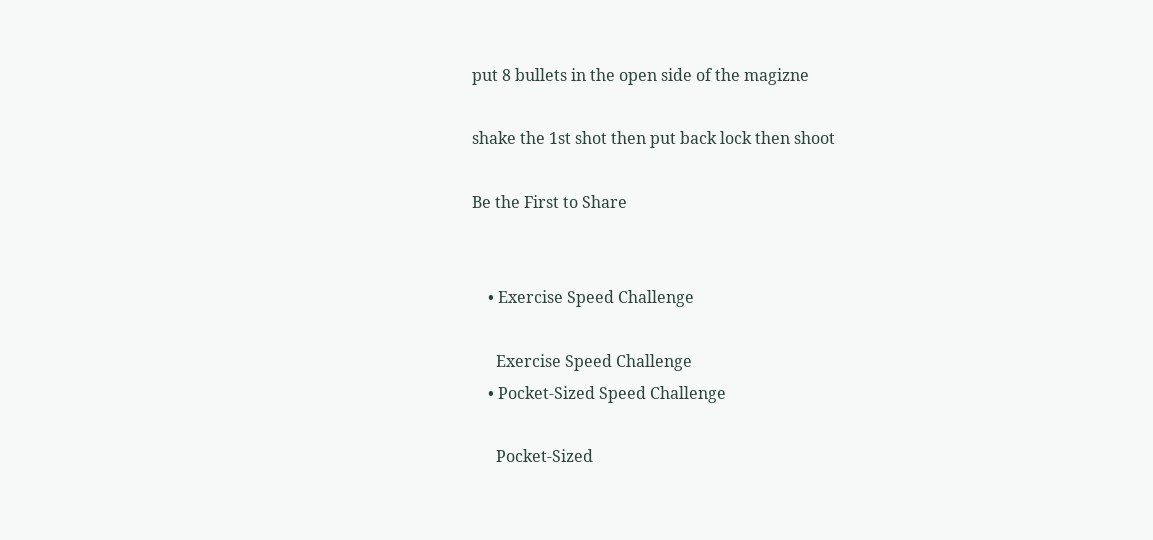put 8 bullets in the open side of the magizne

shake the 1st shot then put back lock then shoot

Be the First to Share


    • Exercise Speed Challenge

      Exercise Speed Challenge
    • Pocket-Sized Speed Challenge

      Pocket-Sized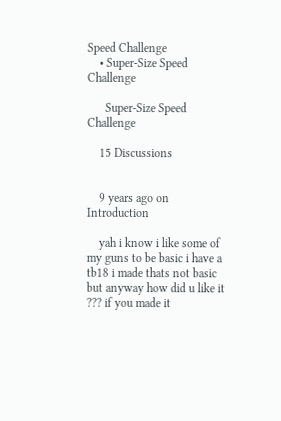Speed Challenge
    • Super-Size Speed Challenge

      Super-Size Speed Challenge

    15 Discussions


    9 years ago on Introduction

    yah i know i like some of my guns to be basic i have a tb18 i made thats not basic but anyway how did u like it ??? if you made it